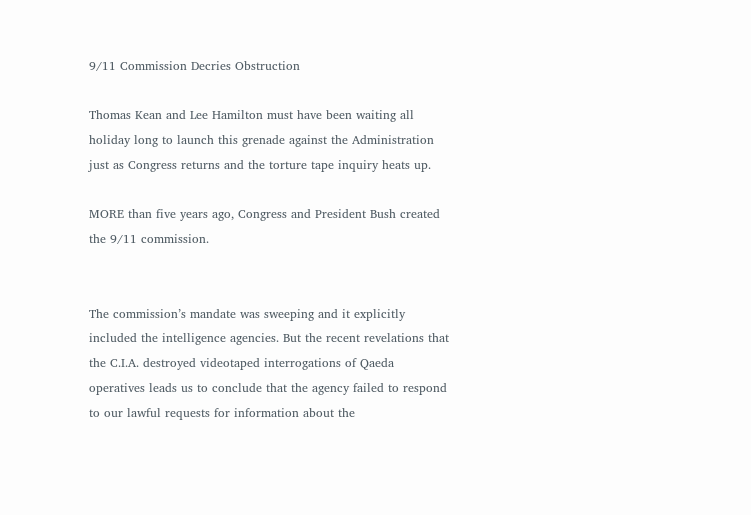9/11 Commission Decries Obstruction

Thomas Kean and Lee Hamilton must have been waiting all holiday long to launch this grenade against the Administration just as Congress returns and the torture tape inquiry heats up.

MORE than five years ago, Congress and President Bush created the 9/11 commission.


The commission’s mandate was sweeping and it explicitly included the intelligence agencies. But the recent revelations that the C.I.A. destroyed videotaped interrogations of Qaeda operatives leads us to conclude that the agency failed to respond to our lawful requests for information about the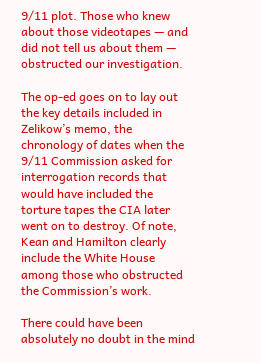9/11 plot. Those who knew about those videotapes — and did not tell us about them — obstructed our investigation.

The op-ed goes on to lay out the key details included in Zelikow’s memo, the chronology of dates when the 9/11 Commission asked for interrogation records that would have included the torture tapes the CIA later went on to destroy. Of note, Kean and Hamilton clearly include the White House among those who obstructed the Commission’s work.

There could have been absolutely no doubt in the mind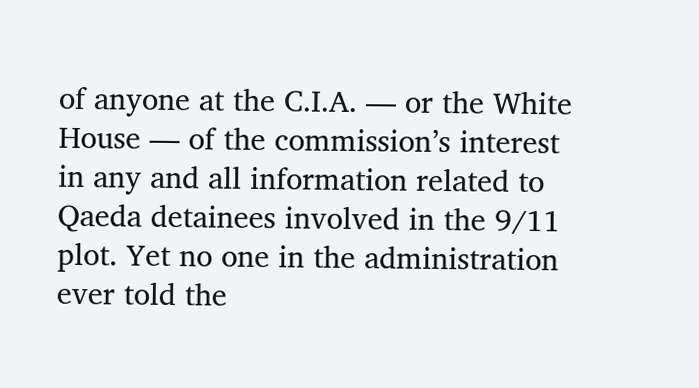of anyone at the C.I.A. — or the White House — of the commission’s interest in any and all information related to Qaeda detainees involved in the 9/11 plot. Yet no one in the administration ever told the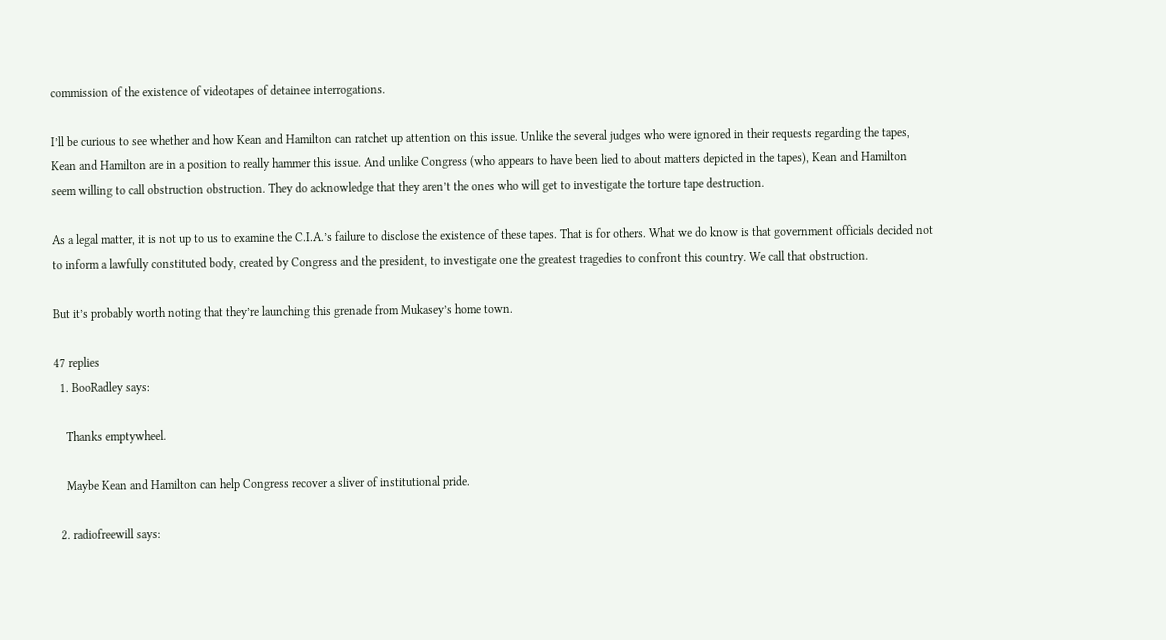commission of the existence of videotapes of detainee interrogations.

I’ll be curious to see whether and how Kean and Hamilton can ratchet up attention on this issue. Unlike the several judges who were ignored in their requests regarding the tapes, Kean and Hamilton are in a position to really hammer this issue. And unlike Congress (who appears to have been lied to about matters depicted in the tapes), Kean and Hamilton seem willing to call obstruction obstruction. They do acknowledge that they aren’t the ones who will get to investigate the torture tape destruction.

As a legal matter, it is not up to us to examine the C.I.A.’s failure to disclose the existence of these tapes. That is for others. What we do know is that government officials decided not to inform a lawfully constituted body, created by Congress and the president, to investigate one the greatest tragedies to confront this country. We call that obstruction.

But it’s probably worth noting that they’re launching this grenade from Mukasey’s home town.

47 replies
  1. BooRadley says:

    Thanks emptywheel.

    Maybe Kean and Hamilton can help Congress recover a sliver of institutional pride.

  2. radiofreewill says: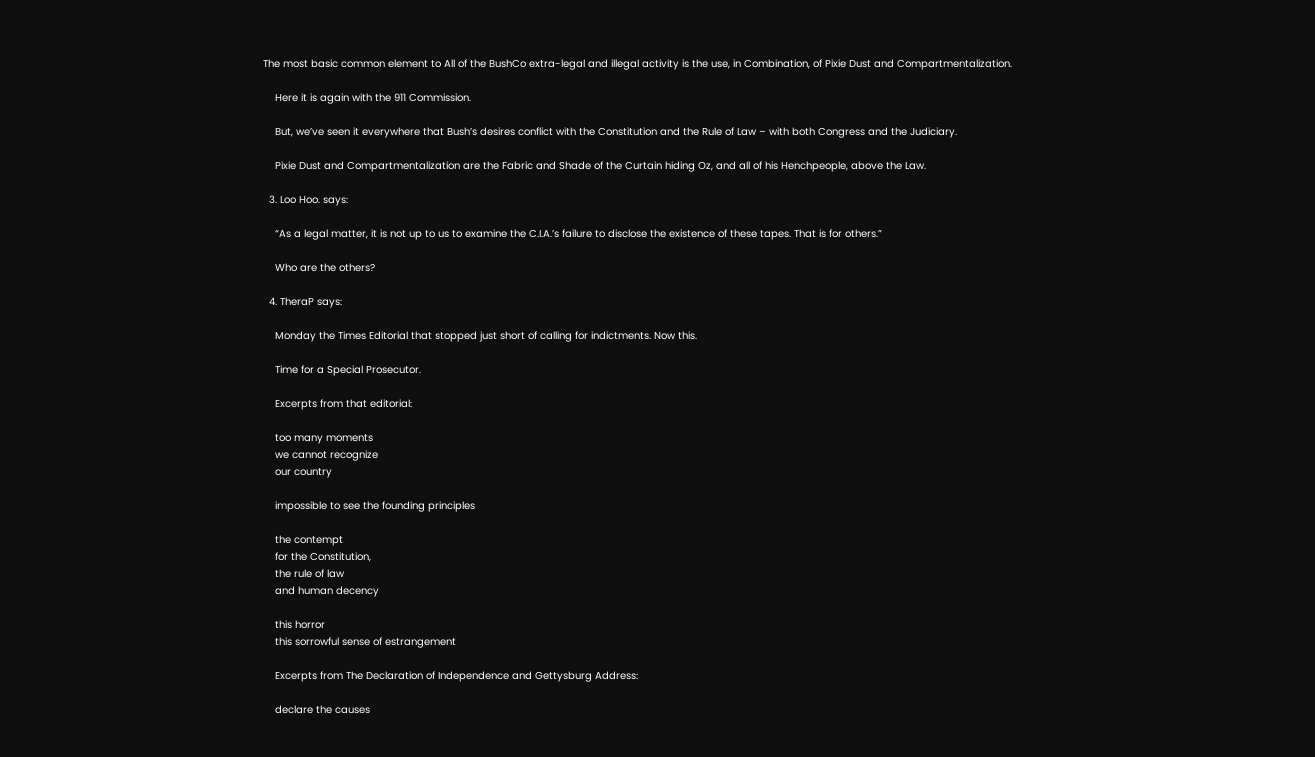The most basic common element to All of the BushCo extra-legal and illegal activity is the use, in Combination, of Pixie Dust and Compartmentalization.

    Here it is again with the 911 Commission.

    But, we’ve seen it everywhere that Bush’s desires conflict with the Constitution and the Rule of Law – with both Congress and the Judiciary.

    Pixie Dust and Compartmentalization are the Fabric and Shade of the Curtain hiding Oz, and all of his Henchpeople, above the Law.

  3. Loo Hoo. says:

    “As a legal matter, it is not up to us to examine the C.I.A.’s failure to disclose the existence of these tapes. That is for others.”

    Who are the others?

  4. TheraP says:

    Monday the Times Editorial that stopped just short of calling for indictments. Now this.

    Time for a Special Prosecutor.

    Excerpts from that editorial:

    too many moments
    we cannot recognize
    our country

    impossible to see the founding principles

    the contempt
    for the Constitution,
    the rule of law
    and human decency

    this horror
    this sorrowful sense of estrangement

    Excerpts from The Declaration of Independence and Gettysburg Address:

    declare the causes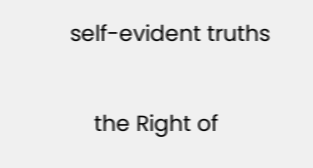self-evident truths

    the Right of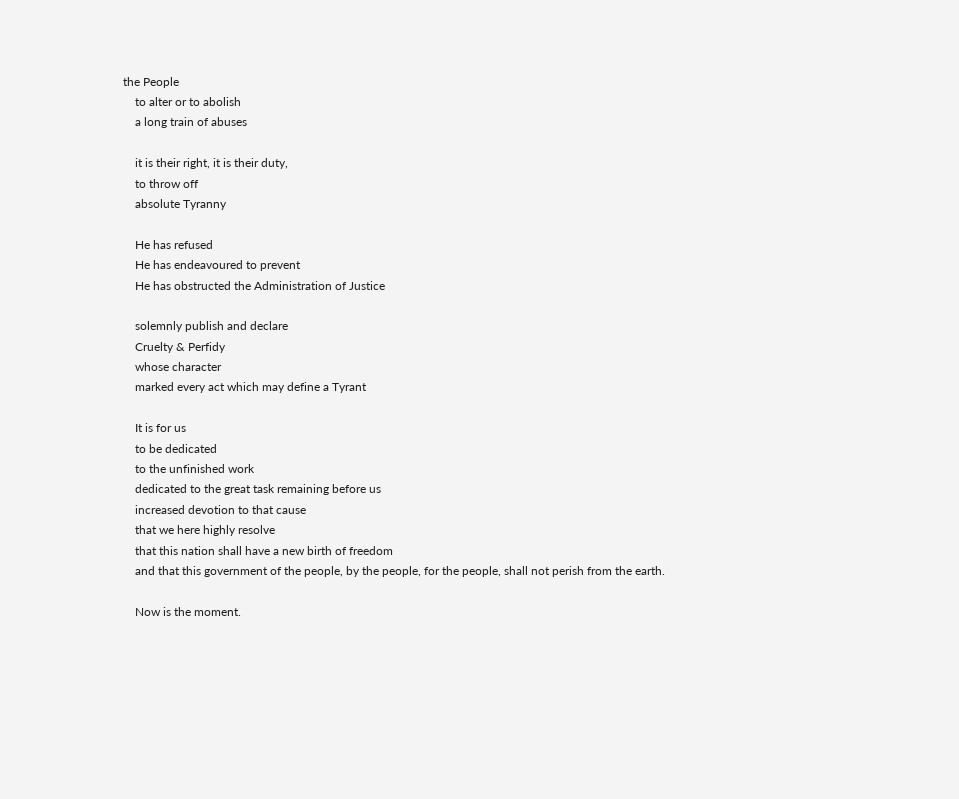the People
    to alter or to abolish
    a long train of abuses

    it is their right, it is their duty,
    to throw off
    absolute Tyranny

    He has refused
    He has endeavoured to prevent
    He has obstructed the Administration of Justice

    solemnly publish and declare
    Cruelty & Perfidy
    whose character
    marked every act which may define a Tyrant

    It is for us
    to be dedicated
    to the unfinished work
    dedicated to the great task remaining before us
    increased devotion to that cause
    that we here highly resolve
    that this nation shall have a new birth of freedom
    and that this government of the people, by the people, for the people, shall not perish from the earth.

    Now is the moment.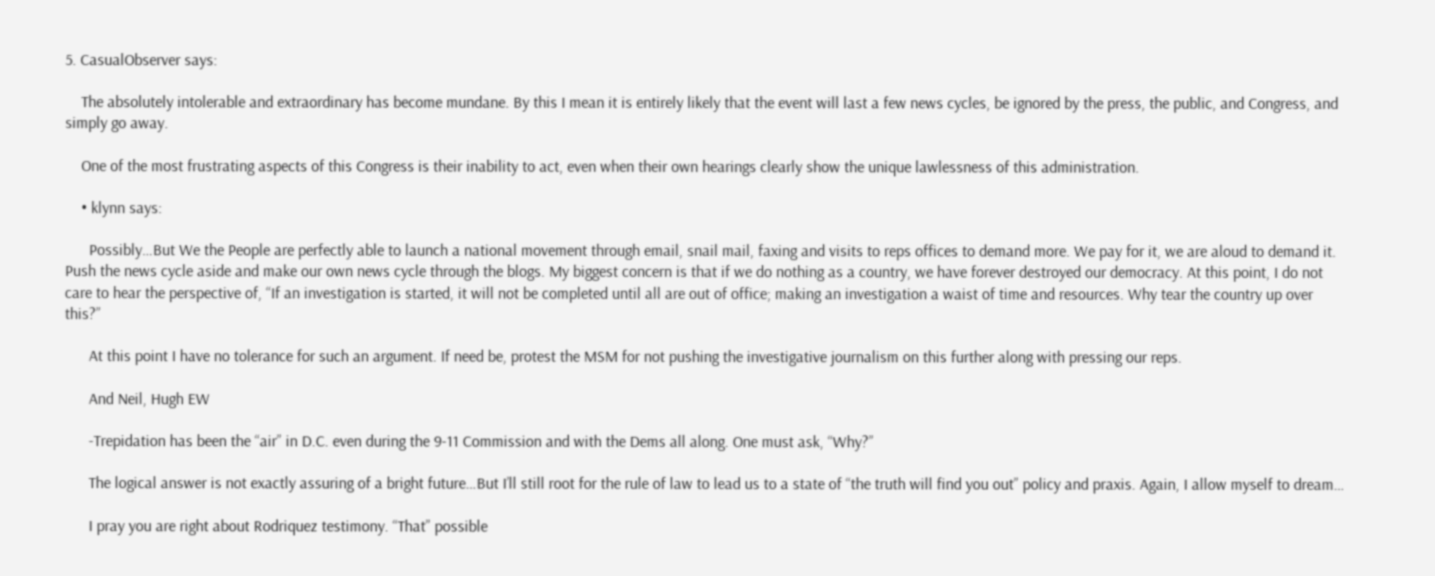5. CasualObserver says:

    The absolutely intolerable and extraordinary has become mundane. By this I mean it is entirely likely that the event will last a few news cycles, be ignored by the press, the public, and Congress, and simply go away.

    One of the most frustrating aspects of this Congress is their inability to act, even when their own hearings clearly show the unique lawlessness of this administration.

    • klynn says:

      Possibly…But We the People are perfectly able to launch a national movement through email, snail mail, faxing and visits to reps offices to demand more. We pay for it, we are aloud to demand it. Push the news cycle aside and make our own news cycle through the blogs. My biggest concern is that if we do nothing as a country, we have forever destroyed our democracy. At this point, I do not care to hear the perspective of, “If an investigation is started, it will not be completed until all are out of office; making an investigation a waist of time and resources. Why tear the country up over this?”

      At this point I have no tolerance for such an argument. If need be, protest the MSM for not pushing the investigative journalism on this further along with pressing our reps.

      And Neil, Hugh EW

      -Trepidation has been the “air” in D.C. even during the 9-11 Commission and with the Dems all along. One must ask, “Why?”

      The logical answer is not exactly assuring of a bright future…But I’ll still root for the rule of law to lead us to a state of “the truth will find you out” policy and praxis. Again, I allow myself to dream…

      I pray you are right about Rodriquez testimony. “That” possible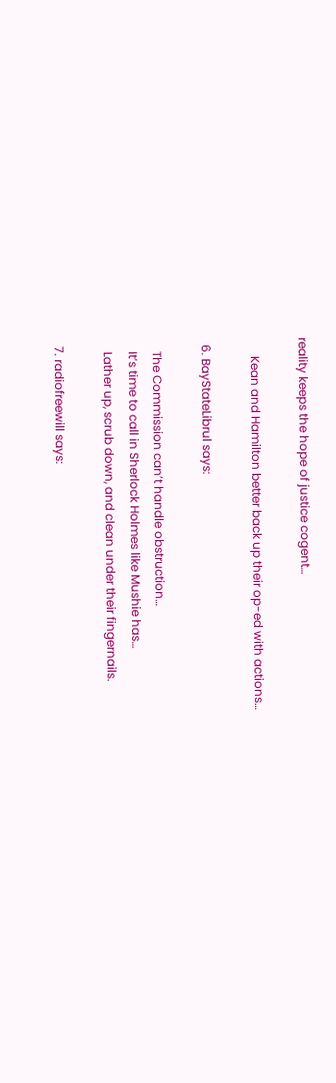reality keeps the hope of justice cogent…

      Kean and Hamilton better back up their op-ed with actions…

  6. BayStateLibrul says:

    The Commission can’t handle obstruction…
    It’s time to call in Sherlock Holmes like Mushie has…
    Lather up, scrub down, and clean under their fingernails.

  7. radiofreewill says: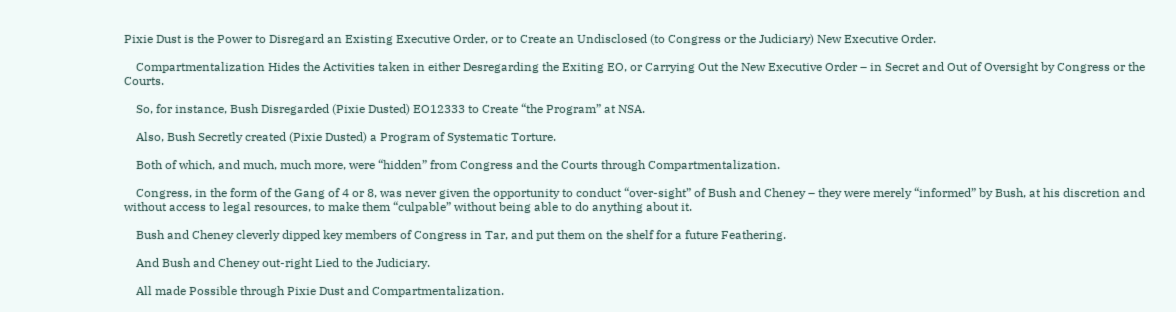Pixie Dust is the Power to Disregard an Existing Executive Order, or to Create an Undisclosed (to Congress or the Judiciary) New Executive Order.

    Compartmentalization Hides the Activities taken in either Desregarding the Exiting EO, or Carrying Out the New Executive Order – in Secret and Out of Oversight by Congress or the Courts.

    So, for instance, Bush Disregarded (Pixie Dusted) EO12333 to Create “the Program” at NSA.

    Also, Bush Secretly created (Pixie Dusted) a Program of Systematic Torture.

    Both of which, and much, much more, were “hidden” from Congress and the Courts through Compartmentalization.

    Congress, in the form of the Gang of 4 or 8, was never given the opportunity to conduct “over-sight” of Bush and Cheney – they were merely “informed” by Bush, at his discretion and without access to legal resources, to make them “culpable” without being able to do anything about it.

    Bush and Cheney cleverly dipped key members of Congress in Tar, and put them on the shelf for a future Feathering.

    And Bush and Cheney out-right Lied to the Judiciary.

    All made Possible through Pixie Dust and Compartmentalization.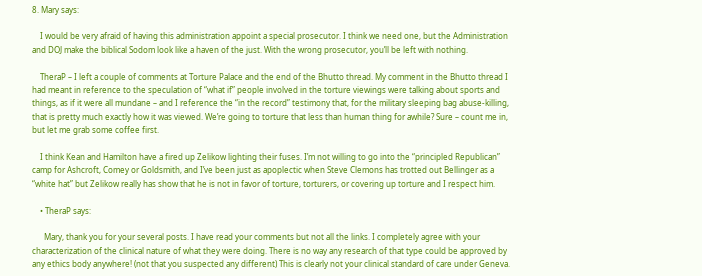8. Mary says:

    I would be very afraid of having this administration appoint a special prosecutor. I think we need one, but the Administration and DOJ make the biblical Sodom look like a haven of the just. With the wrong prosecutor, you’ll be left with nothing.

    TheraP – I left a couple of comments at Torture Palace and the end of the Bhutto thread. My comment in the Bhutto thread I had meant in reference to the speculation of “what if” people involved in the torture viewings were talking about sports and things, as if it were all mundane – and I reference the “in the record” testimony that, for the military sleeping bag abuse-killing, that is pretty much exactly how it was viewed. We’re going to torture that less than human thing for awhile? Sure – count me in, but let me grab some coffee first.

    I think Kean and Hamilton have a fired up Zelikow lighting their fuses. I’m not willing to go into the “principled Republican” camp for Ashcroft, Comey or Goldsmith, and I’ve been just as apoplectic when Steve Clemons has trotted out Bellinger as a “white hat” but Zelikow really has show that he is not in favor of torture, torturers, or covering up torture and I respect him.

    • TheraP says:

      Mary, thank you for your several posts. I have read your comments but not all the links. I completely agree with your characterization of the clinical nature of what they were doing. There is no way any research of that type could be approved by any ethics body anywhere! (not that you suspected any different) This is clearly not your clinical standard of care under Geneva.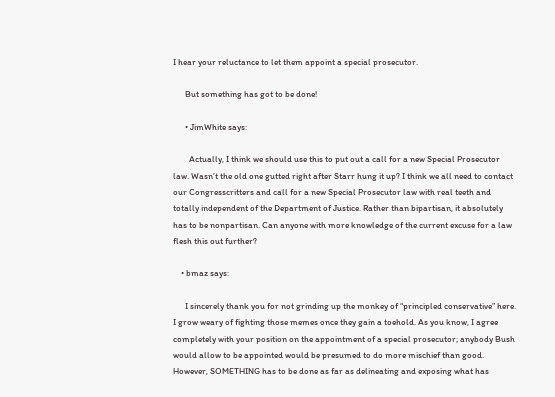I hear your reluctance to let them appoint a special prosecutor.

      But something has got to be done!

      • JimWhite says:

        Actually, I think we should use this to put out a call for a new Special Prosecutor law. Wasn’t the old one gutted right after Starr hung it up? I think we all need to contact our Congresscritters and call for a new Special Prosecutor law with real teeth and totally independent of the Department of Justice. Rather than bipartisan, it absolutely has to be nonpartisan. Can anyone with more knowledge of the current excuse for a law flesh this out further?

    • bmaz says:

      I sincerely thank you for not grinding up the monkey of “principled conservative” here. I grow weary of fighting those memes once they gain a toehold. As you know, I agree completely with your position on the appointment of a special prosecutor; anybody Bush would allow to be appointed would be presumed to do more mischief than good. However, SOMETHING has to be done as far as delineating and exposing what has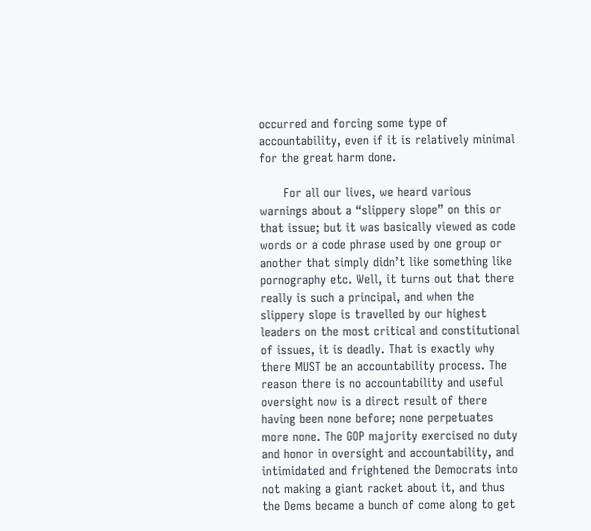occurred and forcing some type of accountability, even if it is relatively minimal for the great harm done.

      For all our lives, we heard various warnings about a “slippery slope” on this or that issue; but it was basically viewed as code words or a code phrase used by one group or another that simply didn’t like something like pornography etc. Well, it turns out that there really is such a principal, and when the slippery slope is travelled by our highest leaders on the most critical and constitutional of issues, it is deadly. That is exactly why there MUST be an accountability process. The reason there is no accountability and useful oversight now is a direct result of there having been none before; none perpetuates more none. The GOP majority exercised no duty and honor in oversight and accountability, and intimidated and frightened the Democrats into not making a giant racket about it, and thus the Dems became a bunch of come along to get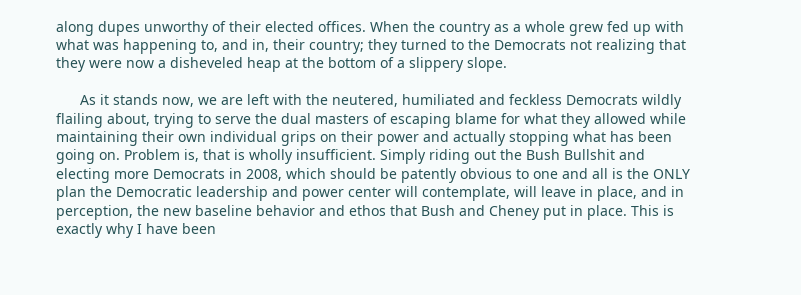along dupes unworthy of their elected offices. When the country as a whole grew fed up with what was happening to, and in, their country; they turned to the Democrats not realizing that they were now a disheveled heap at the bottom of a slippery slope.

      As it stands now, we are left with the neutered, humiliated and feckless Democrats wildly flailing about, trying to serve the dual masters of escaping blame for what they allowed while maintaining their own individual grips on their power and actually stopping what has been going on. Problem is, that is wholly insufficient. Simply riding out the Bush Bullshit and electing more Democrats in 2008, which should be patently obvious to one and all is the ONLY plan the Democratic leadership and power center will contemplate, will leave in place, and in perception, the new baseline behavior and ethos that Bush and Cheney put in place. This is exactly why I have been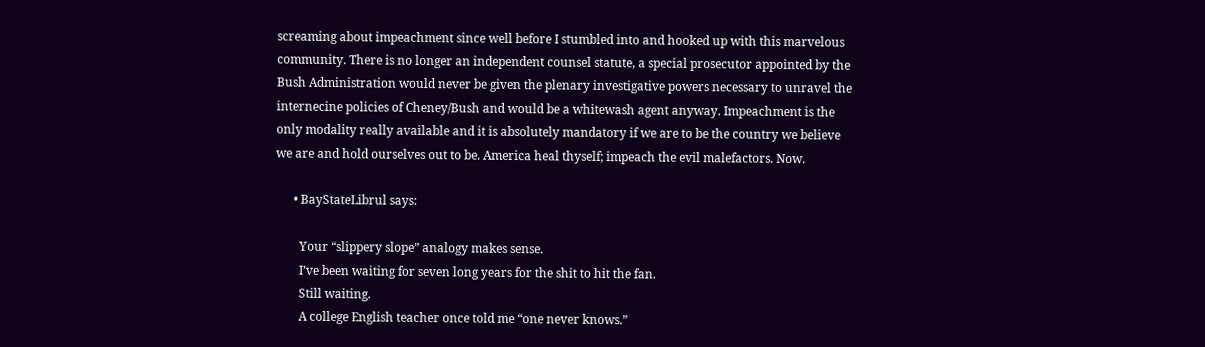screaming about impeachment since well before I stumbled into and hooked up with this marvelous community. There is no longer an independent counsel statute, a special prosecutor appointed by the Bush Administration would never be given the plenary investigative powers necessary to unravel the internecine policies of Cheney/Bush and would be a whitewash agent anyway. Impeachment is the only modality really available and it is absolutely mandatory if we are to be the country we believe we are and hold ourselves out to be. America heal thyself; impeach the evil malefactors. Now.

      • BayStateLibrul says:

        Your “slippery slope” analogy makes sense.
        I’ve been waiting for seven long years for the shit to hit the fan.
        Still waiting.
        A college English teacher once told me “one never knows.”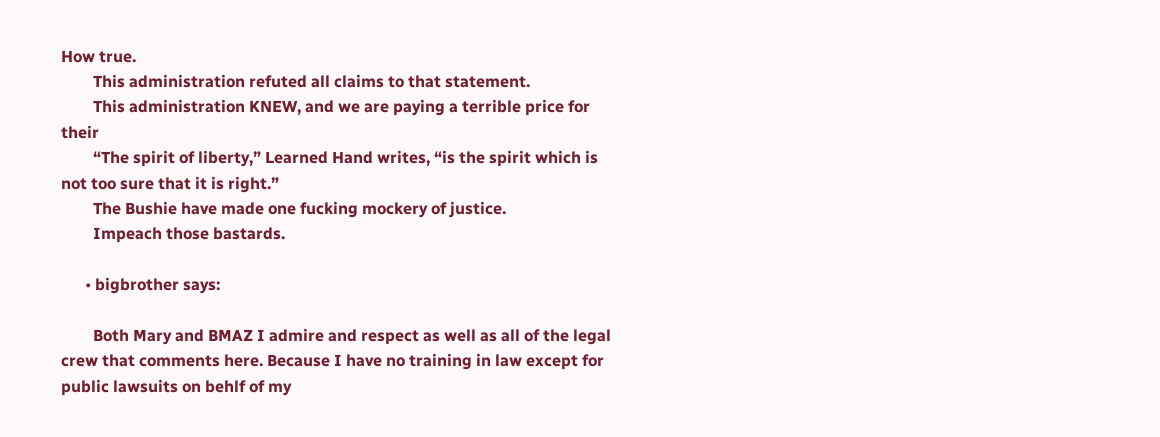How true.
        This administration refuted all claims to that statement.
        This administration KNEW, and we are paying a terrible price for their
        “The spirit of liberty,” Learned Hand writes, “is the spirit which is not too sure that it is right.”
        The Bushie have made one fucking mockery of justice.
        Impeach those bastards.

      • bigbrother says:

        Both Mary and BMAZ I admire and respect as well as all of the legal crew that comments here. Because I have no training in law except for public lawsuits on behlf of my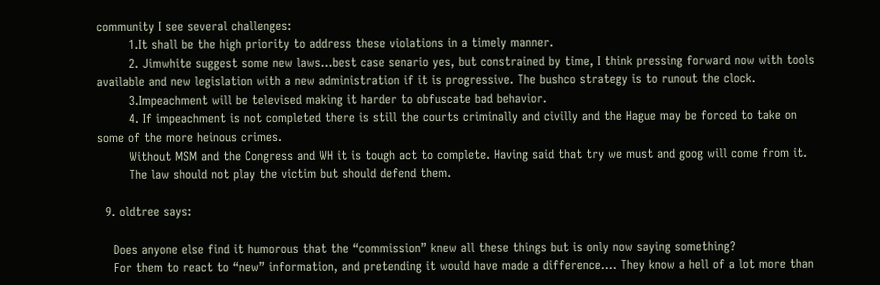community I see several challenges:
        1.It shall be the high priority to address these violations in a timely manner.
        2. Jimwhite suggest some new laws…best case senario yes, but constrained by time, I think pressing forward now with tools available and new legislation with a new administration if it is progressive. The bushco strategy is to runout the clock.
        3.Impeachment will be televised making it harder to obfuscate bad behavior.
        4. If impeachment is not completed there is still the courts criminally and civilly and the Hague may be forced to take on some of the more heinous crimes.
        Without MSM and the Congress and WH it is tough act to complete. Having said that try we must and goog will come from it.
        The law should not play the victim but should defend them.

  9. oldtree says:

    Does anyone else find it humorous that the “commission” knew all these things but is only now saying something?
    For them to react to “new” information, and pretending it would have made a difference…. They know a hell of a lot more than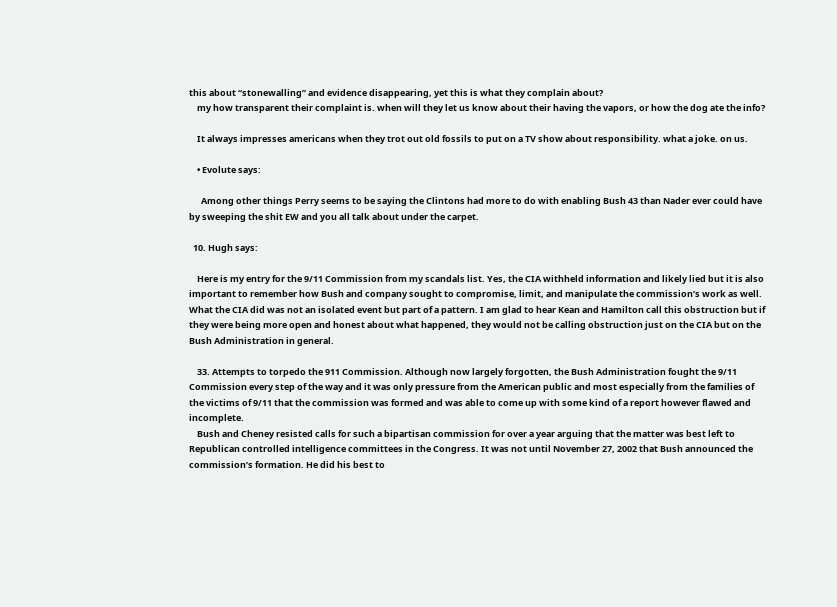this about “stonewalling” and evidence disappearing, yet this is what they complain about?
    my how transparent their complaint is. when will they let us know about their having the vapors, or how the dog ate the info?

    It always impresses americans when they trot out old fossils to put on a TV show about responsibility. what a joke. on us.

    • Evolute says:

      Among other things Perry seems to be saying the Clintons had more to do with enabling Bush 43 than Nader ever could have by sweeping the shit EW and you all talk about under the carpet.

  10. Hugh says:

    Here is my entry for the 9/11 Commission from my scandals list. Yes, the CIA withheld information and likely lied but it is also important to remember how Bush and company sought to compromise, limit, and manipulate the commission’s work as well. What the CIA did was not an isolated event but part of a pattern. I am glad to hear Kean and Hamilton call this obstruction but if they were being more open and honest about what happened, they would not be calling obstruction just on the CIA but on the Bush Administration in general.

    33. Attempts to torpedo the 911 Commission. Although now largely forgotten, the Bush Administration fought the 9/11 Commission every step of the way and it was only pressure from the American public and most especially from the families of the victims of 9/11 that the commission was formed and was able to come up with some kind of a report however flawed and incomplete.
    Bush and Cheney resisted calls for such a bipartisan commission for over a year arguing that the matter was best left to Republican controlled intelligence committees in the Congress. It was not until November 27, 2002 that Bush announced the commission’s formation. He did his best to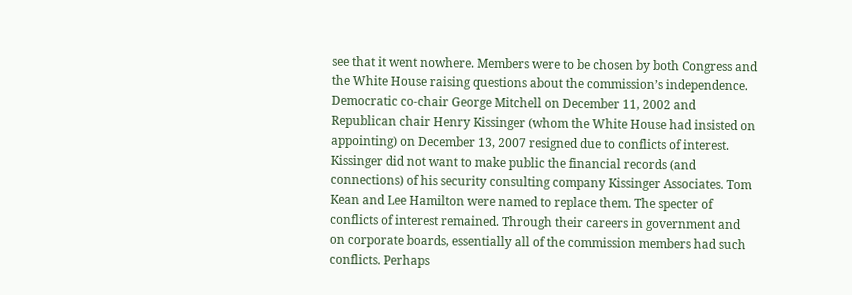see that it went nowhere. Members were to be chosen by both Congress and the White House raising questions about the commission’s independence. Democratic co-chair George Mitchell on December 11, 2002 and Republican chair Henry Kissinger (whom the White House had insisted on appointing) on December 13, 2007 resigned due to conflicts of interest. Kissinger did not want to make public the financial records (and connections) of his security consulting company Kissinger Associates. Tom Kean and Lee Hamilton were named to replace them. The specter of conflicts of interest remained. Through their careers in government and on corporate boards, essentially all of the commission members had such conflicts. Perhaps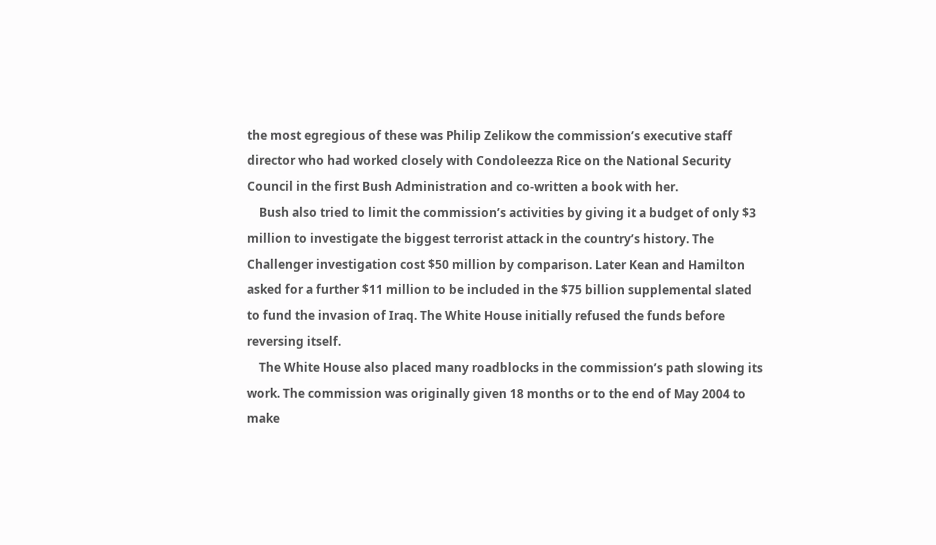the most egregious of these was Philip Zelikow the commission’s executive staff director who had worked closely with Condoleezza Rice on the National Security Council in the first Bush Administration and co-written a book with her.
    Bush also tried to limit the commission’s activities by giving it a budget of only $3 million to investigate the biggest terrorist attack in the country’s history. The Challenger investigation cost $50 million by comparison. Later Kean and Hamilton asked for a further $11 million to be included in the $75 billion supplemental slated to fund the invasion of Iraq. The White House initially refused the funds before reversing itself.
    The White House also placed many roadblocks in the commission’s path slowing its work. The commission was originally given 18 months or to the end of May 2004 to make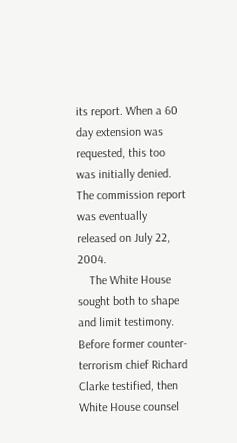its report. When a 60 day extension was requested, this too was initially denied. The commission report was eventually released on July 22, 2004.
    The White House sought both to shape and limit testimony. Before former counter-terrorism chief Richard Clarke testified, then White House counsel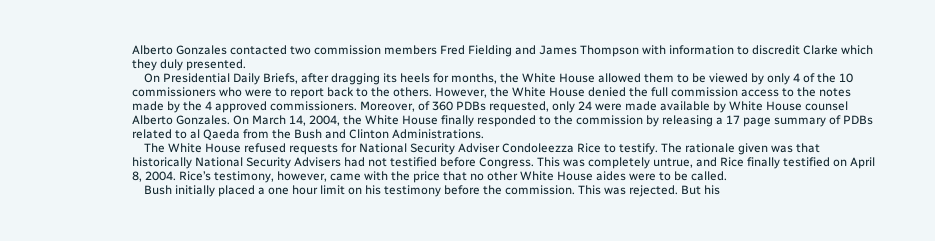Alberto Gonzales contacted two commission members Fred Fielding and James Thompson with information to discredit Clarke which they duly presented.
    On Presidential Daily Briefs, after dragging its heels for months, the White House allowed them to be viewed by only 4 of the 10 commissioners who were to report back to the others. However, the White House denied the full commission access to the notes made by the 4 approved commissioners. Moreover, of 360 PDBs requested, only 24 were made available by White House counsel Alberto Gonzales. On March 14, 2004, the White House finally responded to the commission by releasing a 17 page summary of PDBs related to al Qaeda from the Bush and Clinton Administrations.
    The White House refused requests for National Security Adviser Condoleezza Rice to testify. The rationale given was that historically National Security Advisers had not testified before Congress. This was completely untrue, and Rice finally testified on April 8, 2004. Rice’s testimony, however, came with the price that no other White House aides were to be called.
    Bush initially placed a one hour limit on his testimony before the commission. This was rejected. But his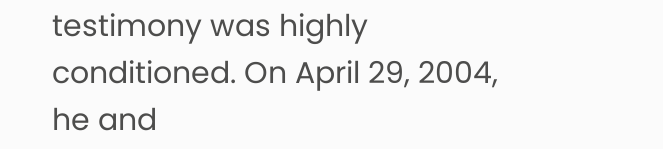testimony was highly conditioned. On April 29, 2004, he and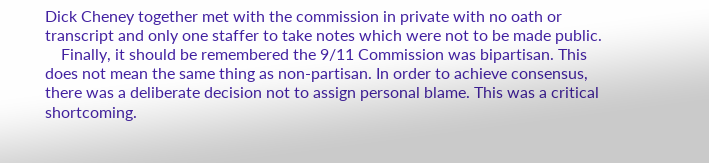Dick Cheney together met with the commission in private with no oath or transcript and only one staffer to take notes which were not to be made public.
    Finally, it should be remembered the 9/11 Commission was bipartisan. This does not mean the same thing as non-partisan. In order to achieve consensus, there was a deliberate decision not to assign personal blame. This was a critical shortcoming.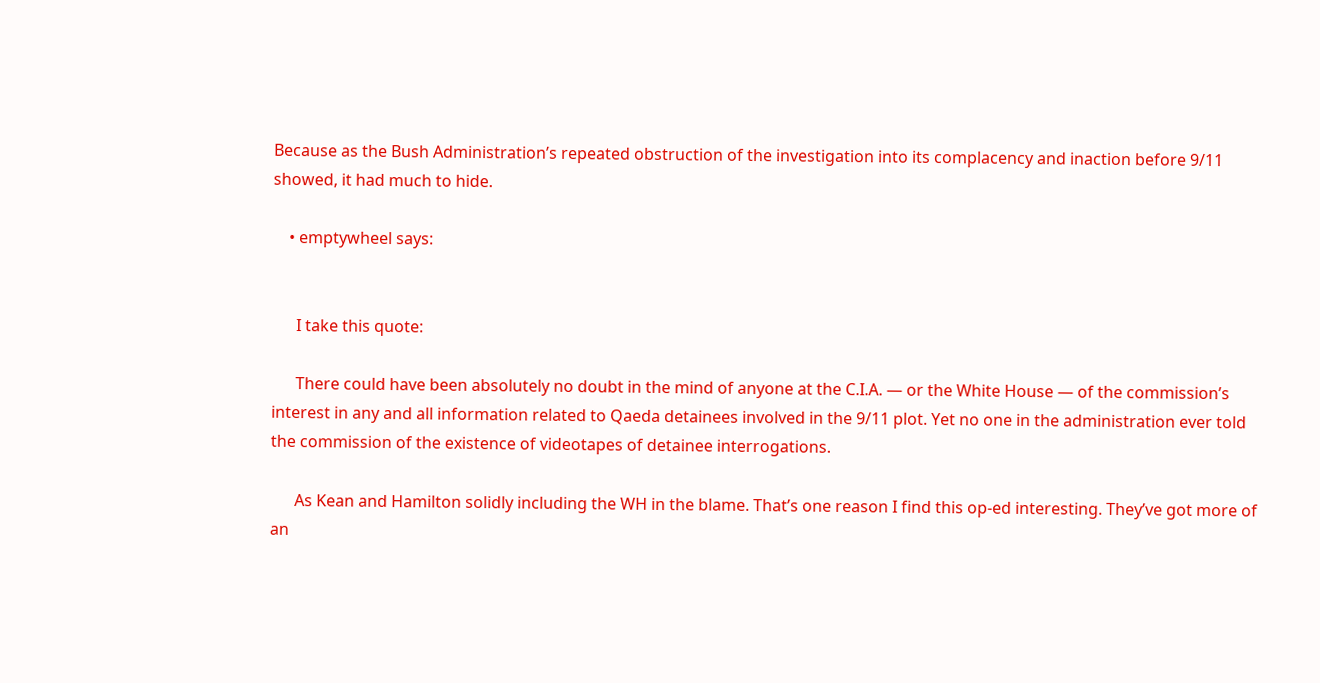Because as the Bush Administration’s repeated obstruction of the investigation into its complacency and inaction before 9/11 showed, it had much to hide.

    • emptywheel says:


      I take this quote:

      There could have been absolutely no doubt in the mind of anyone at the C.I.A. — or the White House — of the commission’s interest in any and all information related to Qaeda detainees involved in the 9/11 plot. Yet no one in the administration ever told the commission of the existence of videotapes of detainee interrogations.

      As Kean and Hamilton solidly including the WH in the blame. That’s one reason I find this op-ed interesting. They’ve got more of an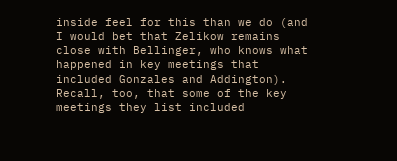inside feel for this than we do (and I would bet that Zelikow remains close with Bellinger, who knows what happened in key meetings that included Gonzales and Addington). Recall, too, that some of the key meetings they list included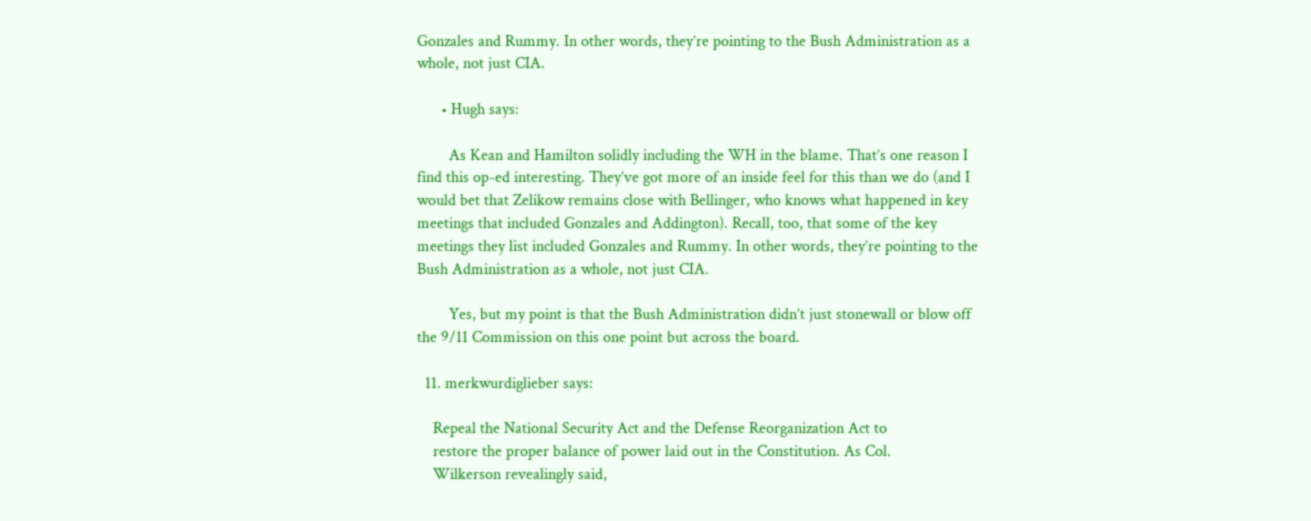Gonzales and Rummy. In other words, they’re pointing to the Bush Administration as a whole, not just CIA.

      • Hugh says:

        As Kean and Hamilton solidly including the WH in the blame. That’s one reason I find this op-ed interesting. They’ve got more of an inside feel for this than we do (and I would bet that Zelikow remains close with Bellinger, who knows what happened in key meetings that included Gonzales and Addington). Recall, too, that some of the key meetings they list included Gonzales and Rummy. In other words, they’re pointing to the Bush Administration as a whole, not just CIA.

        Yes, but my point is that the Bush Administration didn’t just stonewall or blow off the 9/11 Commission on this one point but across the board.

  11. merkwurdiglieber says:

    Repeal the National Security Act and the Defense Reorganization Act to
    restore the proper balance of power laid out in the Constitution. As Col.
    Wilkerson revealingly said,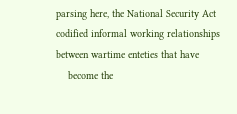parsing here, the National Security Act codified informal working relationships between wartime enteties that have
    become the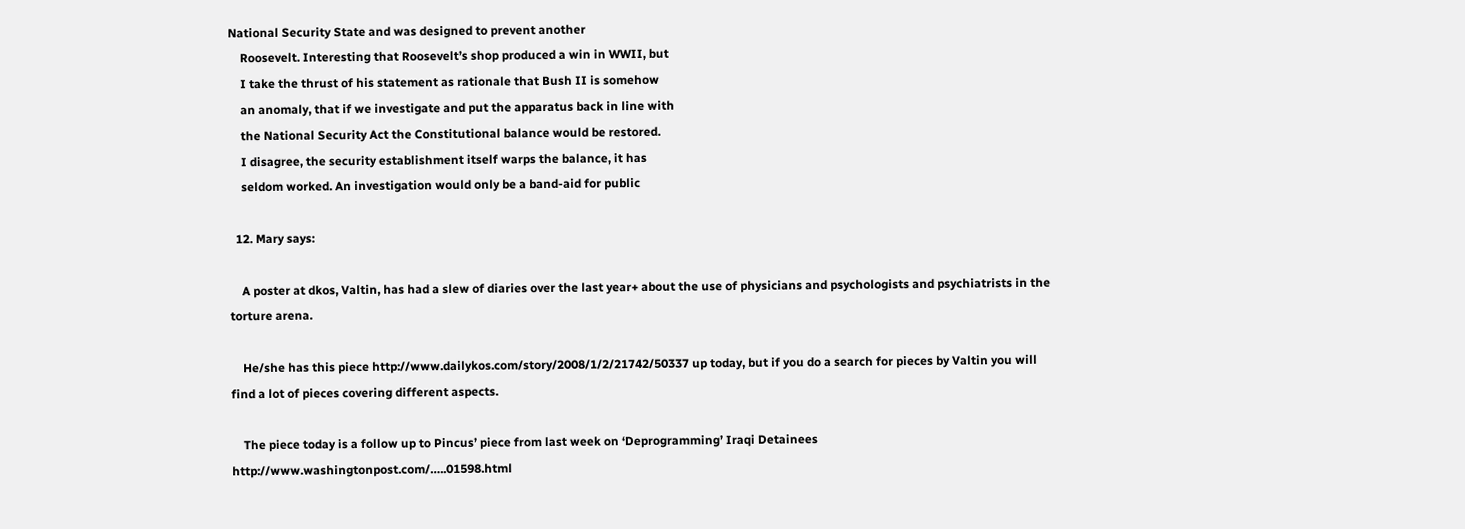National Security State and was designed to prevent another
    Roosevelt. Interesting that Roosevelt’s shop produced a win in WWII, but
    I take the thrust of his statement as rationale that Bush II is somehow
    an anomaly, that if we investigate and put the apparatus back in line with
    the National Security Act the Constitutional balance would be restored.
    I disagree, the security establishment itself warps the balance, it has
    seldom worked. An investigation would only be a band-aid for public

  12. Mary says:

    A poster at dkos, Valtin, has had a slew of diaries over the last year+ about the use of physicians and psychologists and psychiatrists in the torture arena.

    He/she has this piece http://www.dailykos.com/story/2008/1/2/21742/50337 up today, but if you do a search for pieces by Valtin you will find a lot of pieces covering different aspects.

    The piece today is a follow up to Pincus’ piece from last week on ‘Deprogramming’ Iraqi Detainees http://www.washingtonpost.com/…..01598.html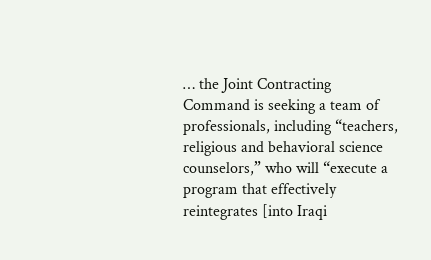… the Joint Contracting Command is seeking a team of professionals, including “teachers, religious and behavioral science counselors,” who will “execute a program that effectively reintegrates [into Iraqi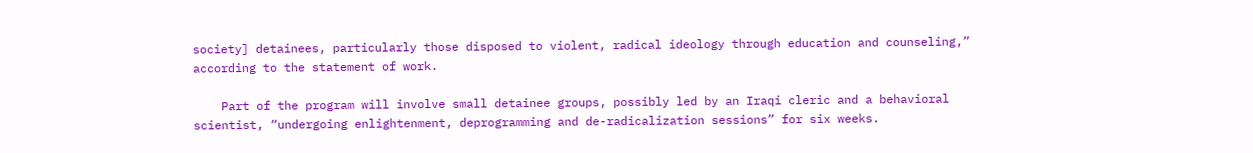society] detainees, particularly those disposed to violent, radical ideology through education and counseling,” according to the statement of work.

    Part of the program will involve small detainee groups, possibly led by an Iraqi cleric and a behavioral scientist, “undergoing enlightenment, deprogramming and de-radicalization sessions” for six weeks.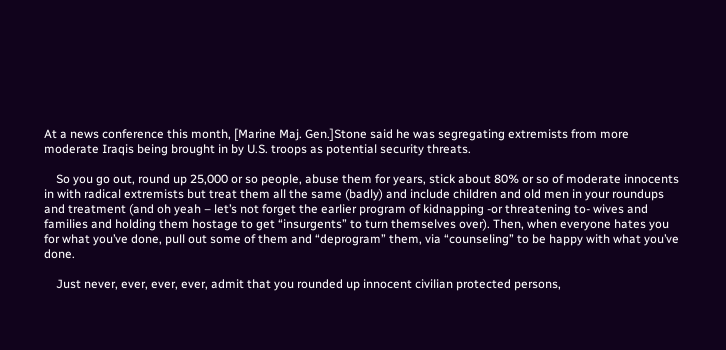At a news conference this month, [Marine Maj. Gen.]Stone said he was segregating extremists from more moderate Iraqis being brought in by U.S. troops as potential security threats.

    So you go out, round up 25,000 or so people, abuse them for years, stick about 80% or so of moderate innocents in with radical extremists but treat them all the same (badly) and include children and old men in your roundups and treatment (and oh yeah – let’s not forget the earlier program of kidnapping -or threatening to- wives and families and holding them hostage to get “insurgents” to turn themselves over). Then, when everyone hates you for what you’ve done, pull out some of them and “deprogram” them, via “counseling” to be happy with what you’ve done.

    Just never, ever, ever, ever, admit that you rounded up innocent civilian protected persons,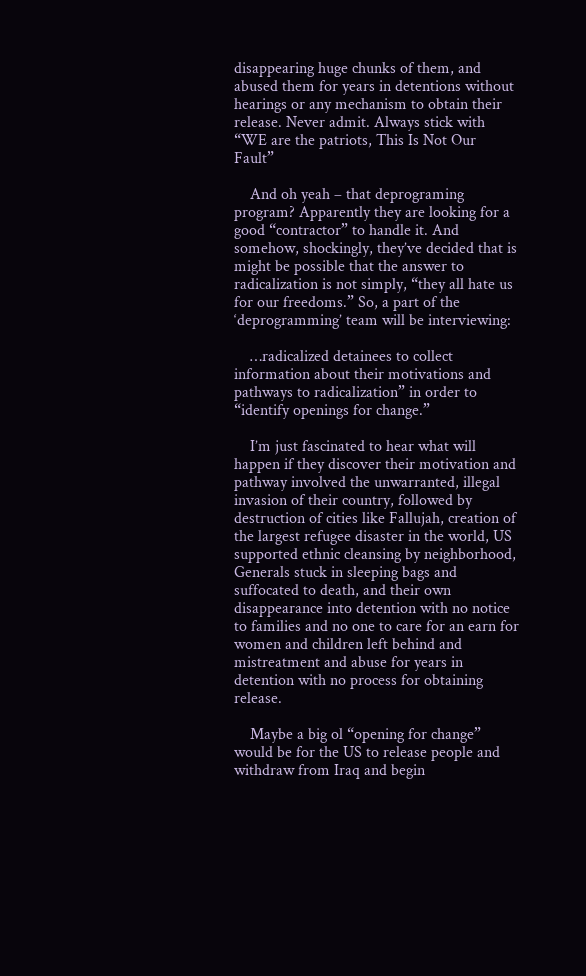disappearing huge chunks of them, and abused them for years in detentions without hearings or any mechanism to obtain their release. Never admit. Always stick with “WE are the patriots, This Is Not Our Fault”

    And oh yeah – that deprograming program? Apparently they are looking for a good “contractor” to handle it. And somehow, shockingly, they’ve decided that is might be possible that the answer to radicalization is not simply, “they all hate us for our freedoms.” So, a part of the ‘deprogramming’ team will be interviewing:

    …radicalized detainees to collect information about their motivations and pathways to radicalization” in order to “identify openings for change.”

    I’m just fascinated to hear what will happen if they discover their motivation and pathway involved the unwarranted, illegal invasion of their country, followed by destruction of cities like Fallujah, creation of the largest refugee disaster in the world, US supported ethnic cleansing by neighborhood, Generals stuck in sleeping bags and suffocated to death, and their own disappearance into detention with no notice to families and no one to care for an earn for women and children left behind and mistreatment and abuse for years in detention with no process for obtaining release.

    Maybe a big ol “opening for change” would be for the US to release people and withdraw from Iraq and begin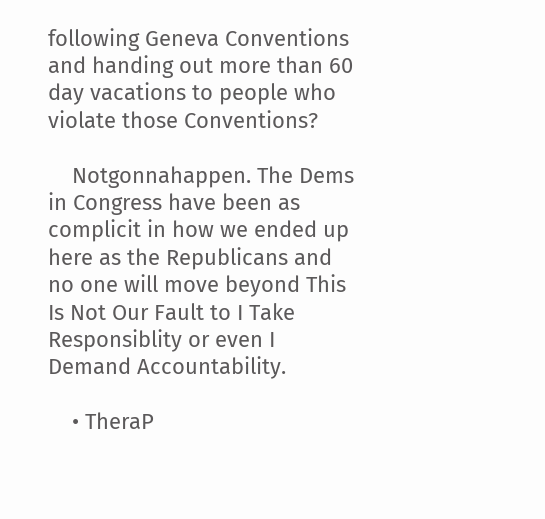following Geneva Conventions and handing out more than 60 day vacations to people who violate those Conventions?

    Notgonnahappen. The Dems in Congress have been as complicit in how we ended up here as the Republicans and no one will move beyond This Is Not Our Fault to I Take Responsiblity or even I Demand Accountability.

    • TheraP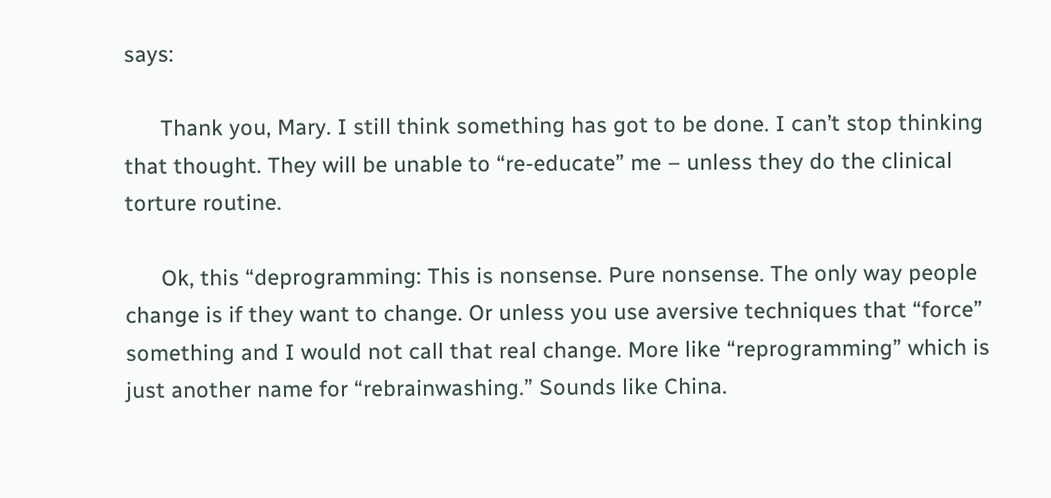says:

      Thank you, Mary. I still think something has got to be done. I can’t stop thinking that thought. They will be unable to “re-educate” me – unless they do the clinical torture routine.

      Ok, this “deprogramming: This is nonsense. Pure nonsense. The only way people change is if they want to change. Or unless you use aversive techniques that “force” something and I would not call that real change. More like “reprogramming” which is just another name for “rebrainwashing.” Sounds like China.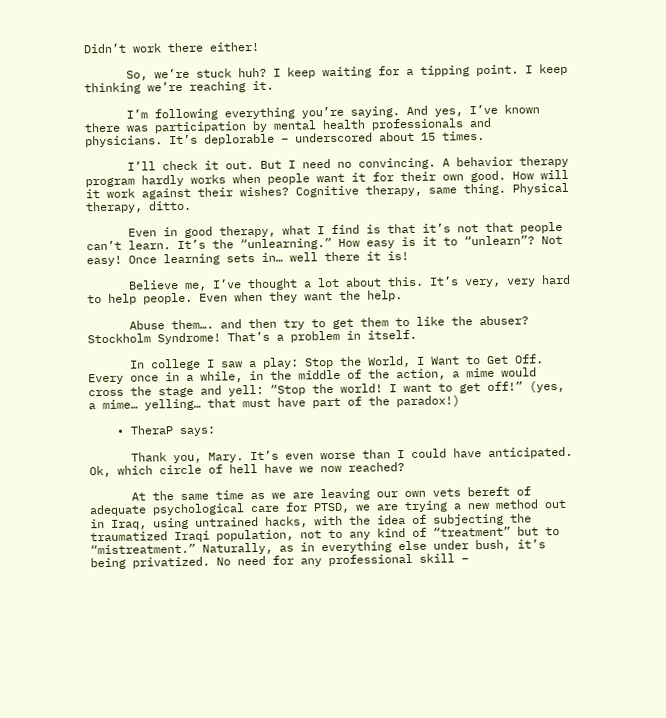Didn’t work there either!

      So, we’re stuck huh? I keep waiting for a tipping point. I keep thinking we’re reaching it.

      I’m following everything you’re saying. And yes, I’ve known there was participation by mental health professionals and physicians. It’s deplorable – underscored about 15 times.

      I’ll check it out. But I need no convincing. A behavior therapy program hardly works when people want it for their own good. How will it work against their wishes? Cognitive therapy, same thing. Physical therapy, ditto.

      Even in good therapy, what I find is that it’s not that people can’t learn. It’s the “unlearning.” How easy is it to “unlearn”? Not easy! Once learning sets in… well there it is!

      Believe me, I’ve thought a lot about this. It’s very, very hard to help people. Even when they want the help.

      Abuse them…. and then try to get them to like the abuser? Stockholm Syndrome! That’s a problem in itself.

      In college I saw a play: Stop the World, I Want to Get Off. Every once in a while, in the middle of the action, a mime would cross the stage and yell: “Stop the world! I want to get off!” (yes, a mime… yelling… that must have part of the paradox!)

    • TheraP says:

      Thank you, Mary. It’s even worse than I could have anticipated. Ok, which circle of hell have we now reached?

      At the same time as we are leaving our own vets bereft of adequate psychological care for PTSD, we are trying a new method out in Iraq, using untrained hacks, with the idea of subjecting the traumatized Iraqi population, not to any kind of “treatment” but to “mistreatment.” Naturally, as in everything else under bush, it’s being privatized. No need for any professional skill –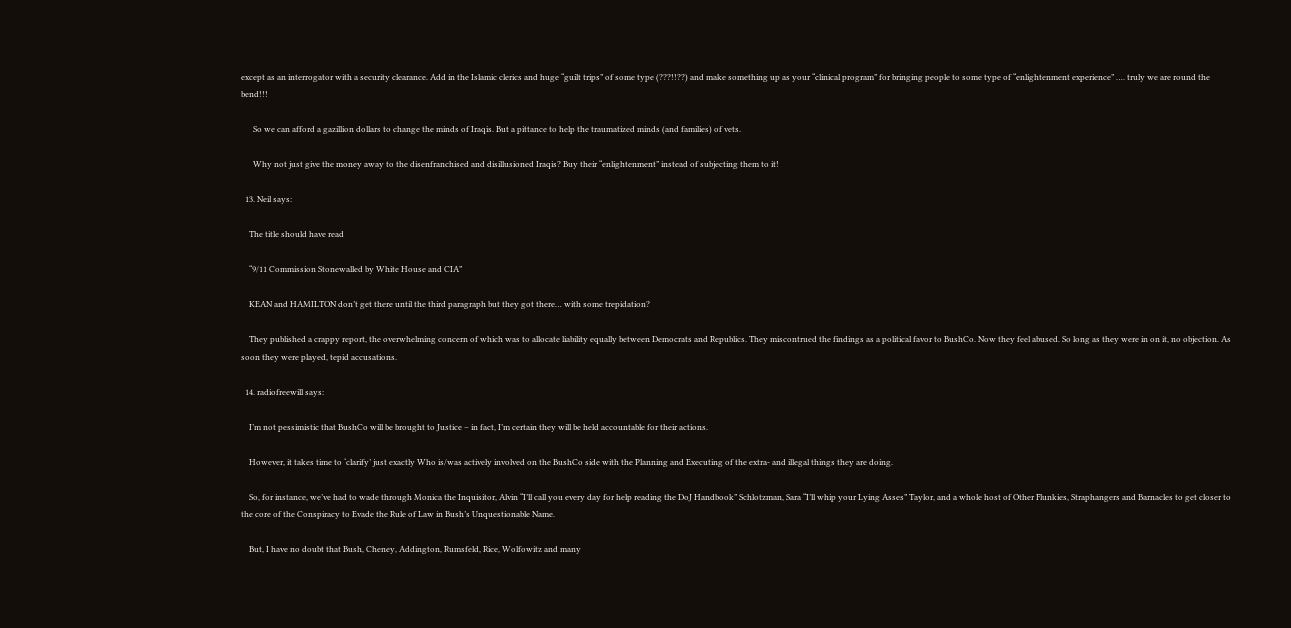except as an interrogator with a security clearance. Add in the Islamic clerics and huge “guilt trips” of some type (???!!??) and make something up as your “clinical program” for bringing people to some type of “enlightenment experience” …. truly we are round the bend!!!

      So we can afford a gazillion dollars to change the minds of Iraqis. But a pittance to help the traumatized minds (and families) of vets.

      Why not just give the money away to the disenfranchised and disillusioned Iraqis? Buy their “enlightenment” instead of subjecting them to it!

  13. Neil says:

    The title should have read

    “9/11 Commission Stonewalled by White House and CIA”

    KEAN and HAMILTON don’t get there until the third paragraph but they got there… with some trepidation?

    They published a crappy report, the overwhelming concern of which was to allocate liability equally between Democrats and Republics. They miscontrued the findings as a political favor to BushCo. Now they feel abused. So long as they were in on it, no objection. As soon they were played, tepid accusations.

  14. radiofreewill says:

    I’m not pessimistic that BushCo will be brought to Justice – in fact, I’m certain they will be held accountable for their actions.

    However, it takes time to ‘clarify’ just exactly Who is/was actively involved on the BushCo side with the Planning and Executing of the extra- and illegal things they are doing.

    So, for instance, we’ve had to wade through Monica the Inquisitor, Alvin “I’ll call you every day for help reading the DoJ Handbook” Schlotzman, Sara “I’ll whip your Lying Asses” Taylor, and a whole host of Other Flunkies, Straphangers and Barnacles to get closer to the core of the Conspiracy to Evade the Rule of Law in Bush’s Unquestionable Name.

    But, I have no doubt that Bush, Cheney, Addington, Rumsfeld, Rice, Wolfowitz and many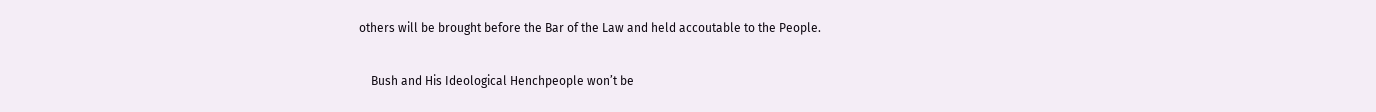others will be brought before the Bar of the Law and held accoutable to the People.

    Bush and His Ideological Henchpeople won’t be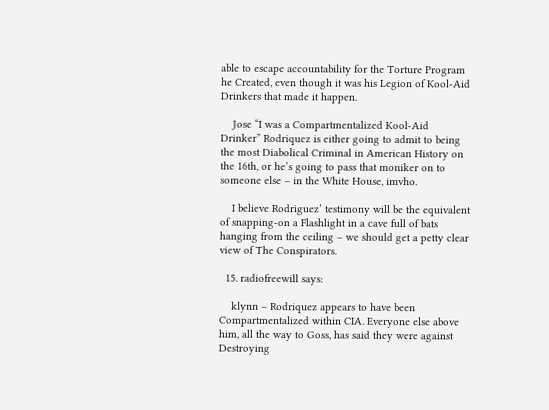able to escape accountability for the Torture Program he Created, even though it was his Legion of Kool-Aid Drinkers that made it happen.

    Jose “I was a Compartmentalized Kool-Aid Drinker” Rodriquez is either going to admit to being the most Diabolical Criminal in American History on the 16th, or he’s going to pass that moniker on to someone else – in the White House, imvho.

    I believe Rodriguez’ testimony will be the equivalent of snapping-on a Flashlight in a cave full of bats hanging from the ceiling – we should get a petty clear view of The Conspirators.

  15. radiofreewill says:

    klynn – Rodriquez appears to have been Compartmentalized within CIA. Everyone else above him, all the way to Goss, has said they were against Destroying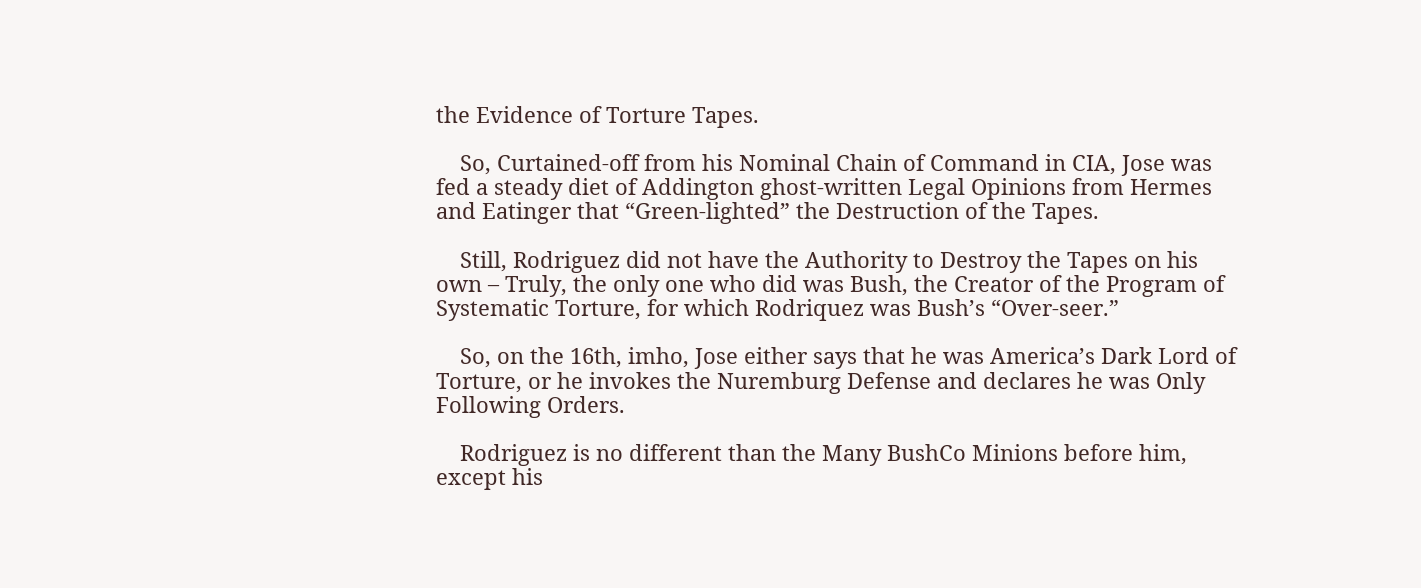the Evidence of Torture Tapes.

    So, Curtained-off from his Nominal Chain of Command in CIA, Jose was fed a steady diet of Addington ghost-written Legal Opinions from Hermes and Eatinger that “Green-lighted” the Destruction of the Tapes.

    Still, Rodriguez did not have the Authority to Destroy the Tapes on his own – Truly, the only one who did was Bush, the Creator of the Program of Systematic Torture, for which Rodriquez was Bush’s “Over-seer.”

    So, on the 16th, imho, Jose either says that he was America’s Dark Lord of Torture, or he invokes the Nuremburg Defense and declares he was Only Following Orders.

    Rodriguez is no different than the Many BushCo Minions before him, except his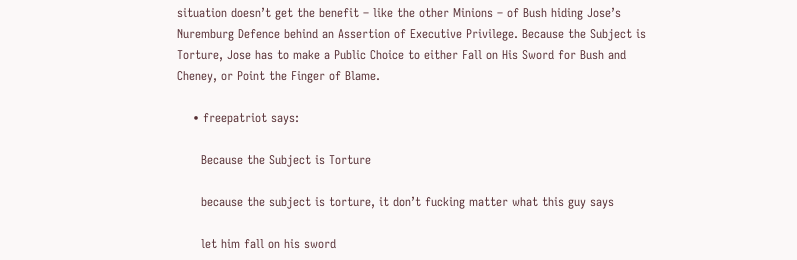situation doesn’t get the benefit – like the other Minions – of Bush hiding Jose’s Nuremburg Defence behind an Assertion of Executive Privilege. Because the Subject is Torture, Jose has to make a Public Choice to either Fall on His Sword for Bush and Cheney, or Point the Finger of Blame.

    • freepatriot says:

      Because the Subject is Torture

      because the subject is torture, it don’t fucking matter what this guy says

      let him fall on his sword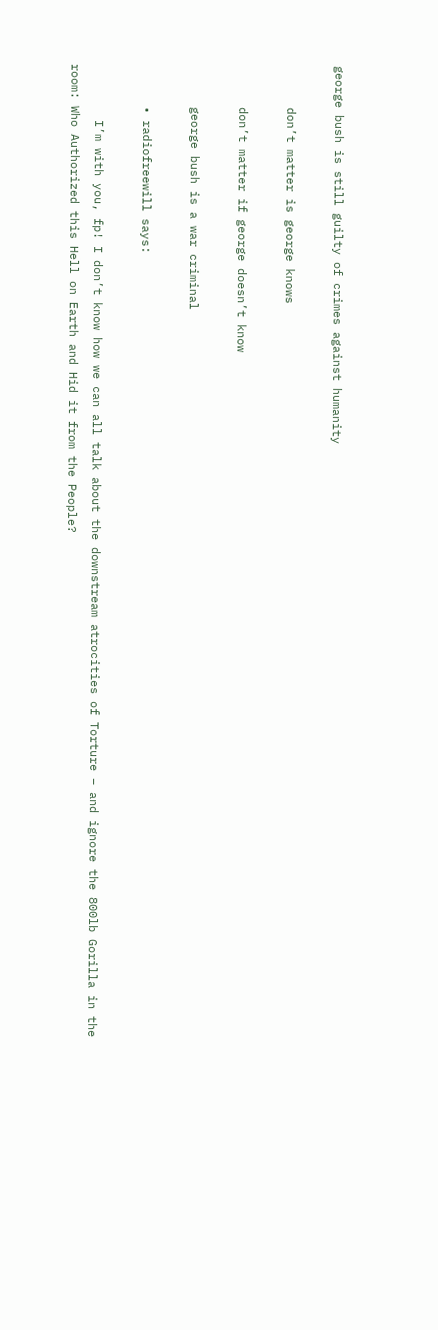george bush is still guilty of crimes against humanity

      don’t matter is george knows

      don’t matter if george doesn’t know

      george bush is a war criminal

      • radiofreewill says:

        I’m with you, fp! I don’t know how we can all talk about the downstream atrocities of Torture – and ignore the 800lb Gorilla in the room: Who Authorized this Hell on Earth and Hid it from the People?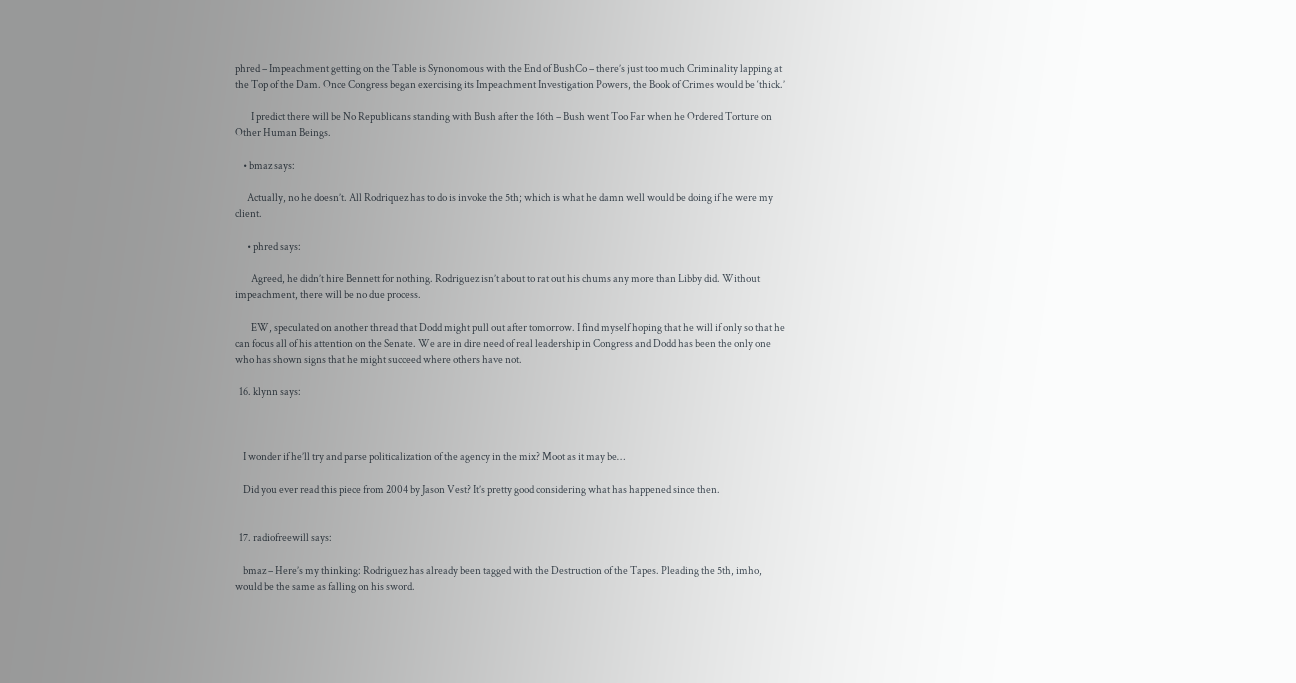phred – Impeachment getting on the Table is Synonomous with the End of BushCo – there’s just too much Criminality lapping at the Top of the Dam. Once Congress began exercising its Impeachment Investigation Powers, the Book of Crimes would be ‘thick.’

        I predict there will be No Republicans standing with Bush after the 16th – Bush went Too Far when he Ordered Torture on Other Human Beings.

    • bmaz says:

      Actually, no he doesn’t. All Rodriquez has to do is invoke the 5th; which is what he damn well would be doing if he were my client.

      • phred says:

        Agreed, he didn’t hire Bennett for nothing. Rodriguez isn’t about to rat out his chums any more than Libby did. Without impeachment, there will be no due process.

        EW, speculated on another thread that Dodd might pull out after tomorrow. I find myself hoping that he will if only so that he can focus all of his attention on the Senate. We are in dire need of real leadership in Congress and Dodd has been the only one who has shown signs that he might succeed where others have not.

  16. klynn says:



    I wonder if he’ll try and parse politicalization of the agency in the mix? Moot as it may be…

    Did you ever read this piece from 2004 by Jason Vest? It’s pretty good considering what has happened since then.


  17. radiofreewill says:

    bmaz – Here’s my thinking: Rodriguez has already been tagged with the Destruction of the Tapes. Pleading the 5th, imho, would be the same as falling on his sword.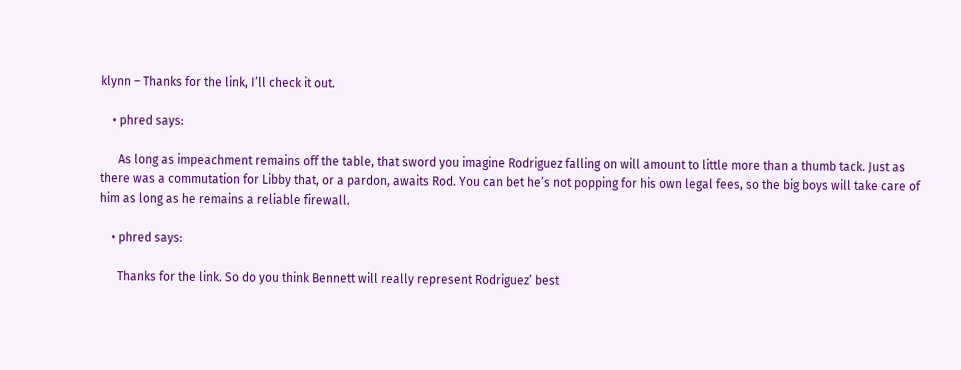klynn – Thanks for the link, I’ll check it out.

    • phred says:

      As long as impeachment remains off the table, that sword you imagine Rodriguez falling on will amount to little more than a thumb tack. Just as there was a commutation for Libby that, or a pardon, awaits Rod. You can bet he’s not popping for his own legal fees, so the big boys will take care of him as long as he remains a reliable firewall.

    • phred says:

      Thanks for the link. So do you think Bennett will really represent Rodriguez’ best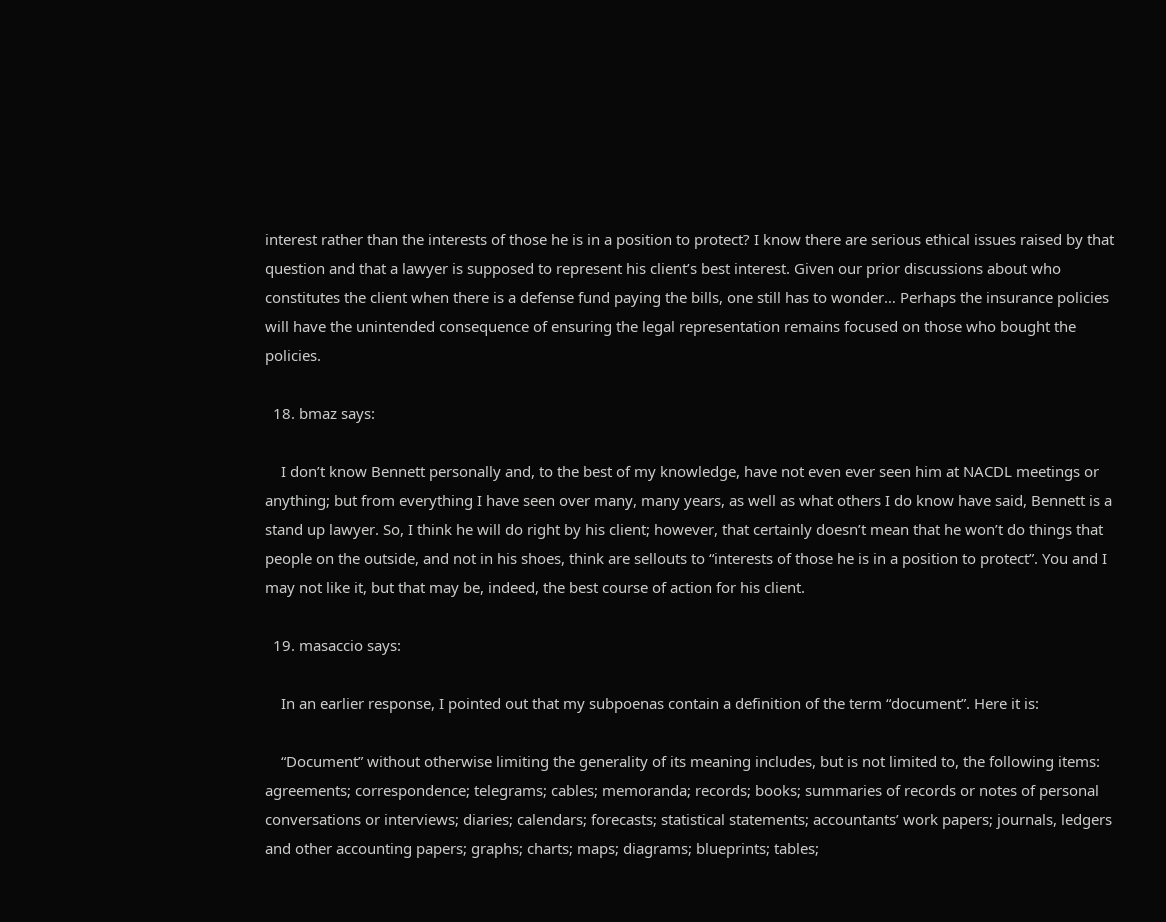interest rather than the interests of those he is in a position to protect? I know there are serious ethical issues raised by that question and that a lawyer is supposed to represent his client’s best interest. Given our prior discussions about who constitutes the client when there is a defense fund paying the bills, one still has to wonder… Perhaps the insurance policies will have the unintended consequence of ensuring the legal representation remains focused on those who bought the policies.

  18. bmaz says:

    I don’t know Bennett personally and, to the best of my knowledge, have not even ever seen him at NACDL meetings or anything; but from everything I have seen over many, many years, as well as what others I do know have said, Bennett is a stand up lawyer. So, I think he will do right by his client; however, that certainly doesn’t mean that he won’t do things that people on the outside, and not in his shoes, think are sellouts to “interests of those he is in a position to protect”. You and I may not like it, but that may be, indeed, the best course of action for his client.

  19. masaccio says:

    In an earlier response, I pointed out that my subpoenas contain a definition of the term “document”. Here it is:

    “Document” without otherwise limiting the generality of its meaning includes, but is not limited to, the following items: agreements; correspondence; telegrams; cables; memoranda; records; books; summaries of records or notes of personal conversations or interviews; diaries; calendars; forecasts; statistical statements; accountants’ work papers; journals, ledgers and other accounting papers; graphs; charts; maps; diagrams; blueprints; tables;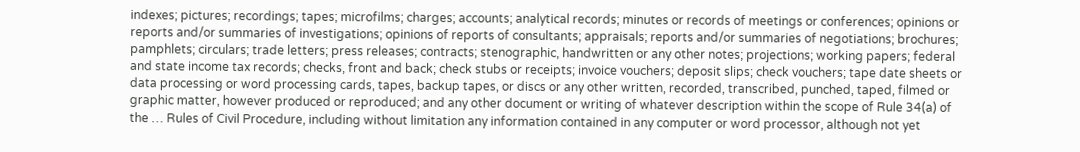indexes; pictures; recordings; tapes; microfilms; charges; accounts; analytical records; minutes or records of meetings or conferences; opinions or reports and/or summaries of investigations; opinions of reports of consultants; appraisals; reports and/or summaries of negotiations; brochures; pamphlets; circulars; trade letters; press releases; contracts; stenographic, handwritten or any other notes; projections; working papers; federal and state income tax records; checks, front and back; check stubs or receipts; invoice vouchers; deposit slips; check vouchers; tape date sheets or data processing or word processing cards, tapes, backup tapes, or discs or any other written, recorded, transcribed, punched, taped, filmed or graphic matter, however produced or reproduced; and any other document or writing of whatever description within the scope of Rule 34(a) of the … Rules of Civil Procedure, including without limitation any information contained in any computer or word processor, although not yet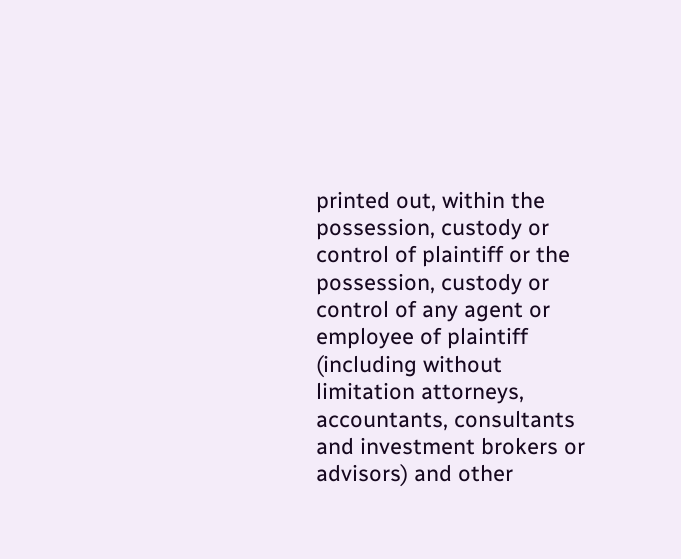printed out, within the possession, custody or control of plaintiff or the possession, custody or control of any agent or employee of plaintiff (including without limitation attorneys, accountants, consultants and investment brokers or advisors) and other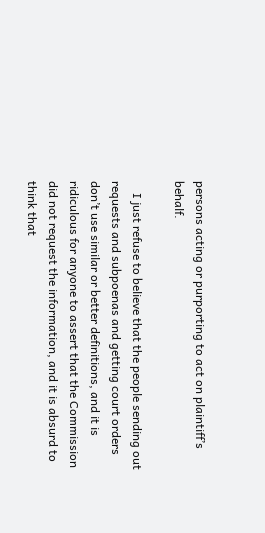persons acting or purporting to act on plaintiff’s behalf.

    I just refuse to believe that the people sending out requests and subpoenas and getting court orders don’t use similar or better definitions, and it is ridiculous for anyone to assert that the Commission did not request the information, and it is absurd to think that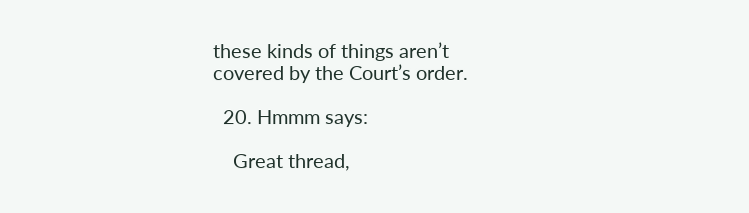these kinds of things aren’t covered by the Court’s order.

  20. Hmmm says:

    Great thread,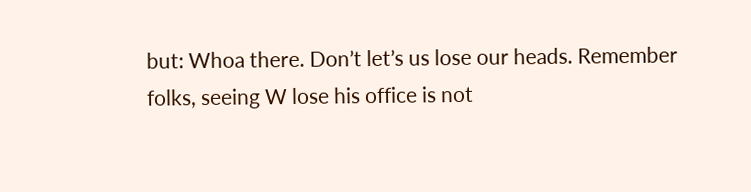but: Whoa there. Don’t let’s us lose our heads. Remember folks, seeing W lose his office is not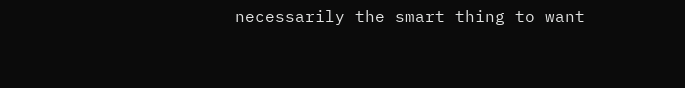necessarily the smart thing to want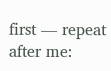first — repeat after me: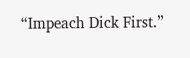“Impeach Dick First.”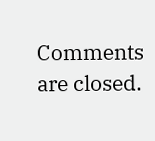Comments are closed.